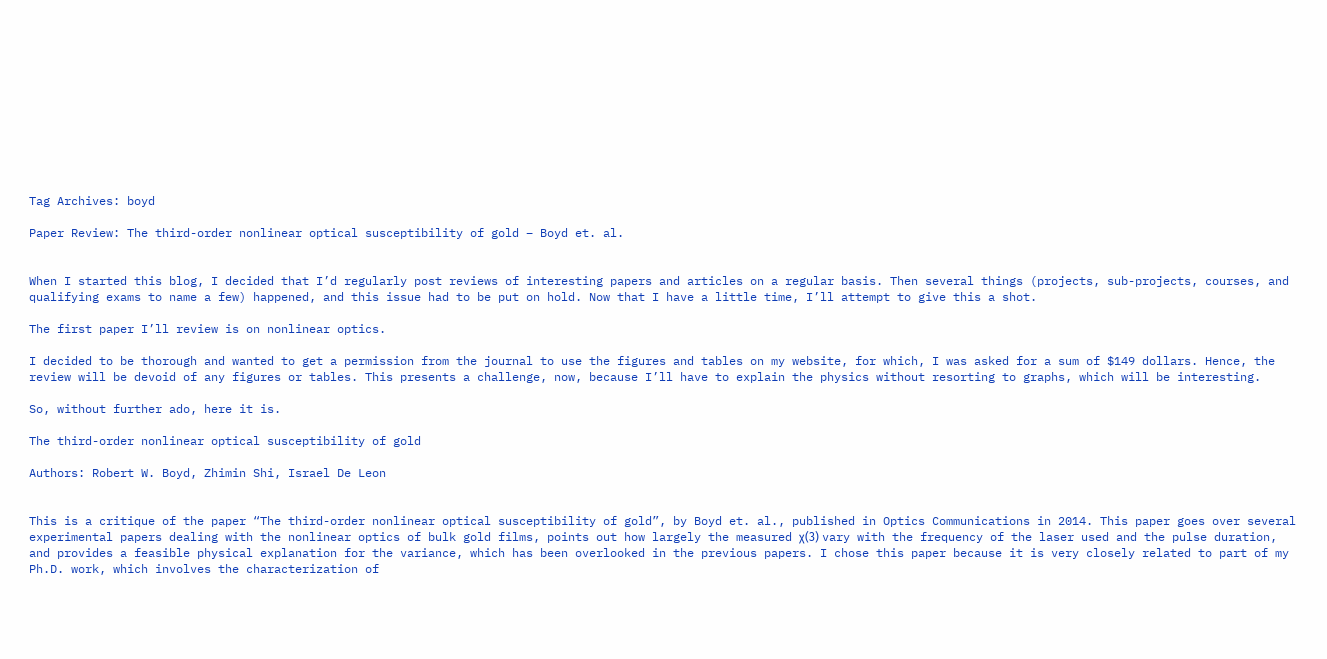Tag Archives: boyd

Paper Review: The third-order nonlinear optical susceptibility of gold – Boyd et. al.


When I started this blog, I decided that I’d regularly post reviews of interesting papers and articles on a regular basis. Then several things (projects, sub-projects, courses, and qualifying exams to name a few) happened, and this issue had to be put on hold. Now that I have a little time, I’ll attempt to give this a shot.

The first paper I’ll review is on nonlinear optics.

I decided to be thorough and wanted to get a permission from the journal to use the figures and tables on my website, for which, I was asked for a sum of $149 dollars. Hence, the review will be devoid of any figures or tables. This presents a challenge, now, because I’ll have to explain the physics without resorting to graphs, which will be interesting.

So, without further ado, here it is.

The third-order nonlinear optical susceptibility of gold

Authors: Robert W. Boyd, Zhimin Shi, Israel De Leon


This is a critique of the paper “The third-order nonlinear optical susceptibility of gold”, by Boyd et. al., published in Optics Communications in 2014. This paper goes over several experimental papers dealing with the nonlinear optics of bulk gold films, points out how largely the measured χ(3) vary with the frequency of the laser used and the pulse duration, and provides a feasible physical explanation for the variance, which has been overlooked in the previous papers. I chose this paper because it is very closely related to part of my Ph.D. work, which involves the characterization of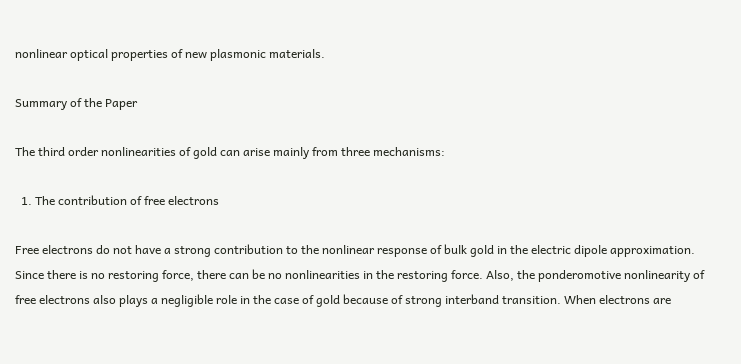nonlinear optical properties of new plasmonic materials.

Summary of the Paper

The third order nonlinearities of gold can arise mainly from three mechanisms:

  1. The contribution of free electrons

Free electrons do not have a strong contribution to the nonlinear response of bulk gold in the electric dipole approximation. Since there is no restoring force, there can be no nonlinearities in the restoring force. Also, the ponderomotive nonlinearity of free electrons also plays a negligible role in the case of gold because of strong interband transition. When electrons are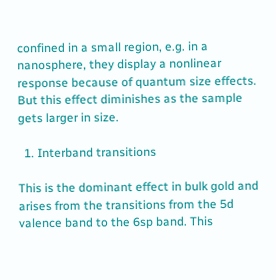confined in a small region, e.g. in a nanosphere, they display a nonlinear response because of quantum size effects. But this effect diminishes as the sample gets larger in size.

  1. Interband transitions

This is the dominant effect in bulk gold and arises from the transitions from the 5d valence band to the 6sp band. This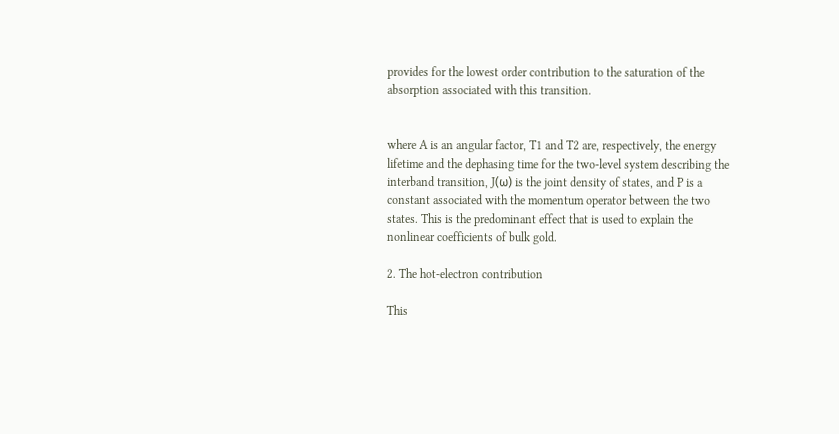provides for the lowest order contribution to the saturation of the absorption associated with this transition.


where A is an angular factor, T1 and T2 are, respectively, the energy lifetime and the dephasing time for the two-level system describing the interband transition, J(ω) is the joint density of states, and P is a constant associated with the momentum operator between the two states. This is the predominant effect that is used to explain the nonlinear coefficients of bulk gold.

2. The hot-electron contribution

This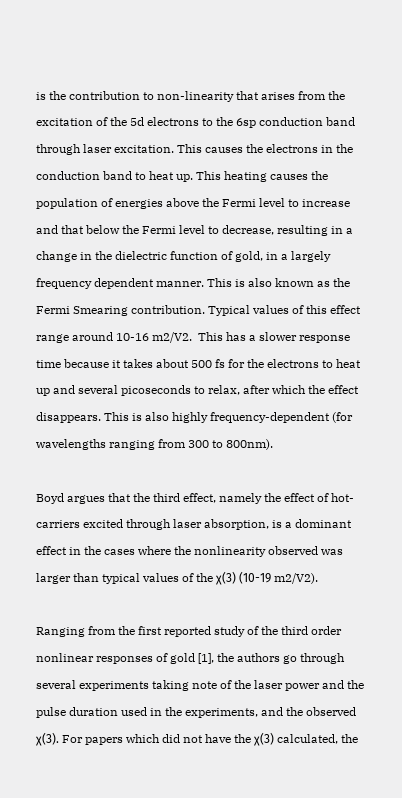is the contribution to non-linearity that arises from the excitation of the 5d electrons to the 6sp conduction band through laser excitation. This causes the electrons in the conduction band to heat up. This heating causes the population of energies above the Fermi level to increase and that below the Fermi level to decrease, resulting in a change in the dielectric function of gold, in a largely frequency dependent manner. This is also known as the Fermi Smearing contribution. Typical values of this effect range around 10-16 m2/V2.  This has a slower response time because it takes about 500 fs for the electrons to heat up and several picoseconds to relax, after which the effect disappears. This is also highly frequency-dependent (for wavelengths ranging from 300 to 800nm).

Boyd argues that the third effect, namely the effect of hot-carriers excited through laser absorption, is a dominant effect in the cases where the nonlinearity observed was larger than typical values of the χ(3) (10-19 m2/V2).

Ranging from the first reported study of the third order nonlinear responses of gold [1], the authors go through several experiments taking note of the laser power and the pulse duration used in the experiments, and the observed χ(3). For papers which did not have the χ(3) calculated, the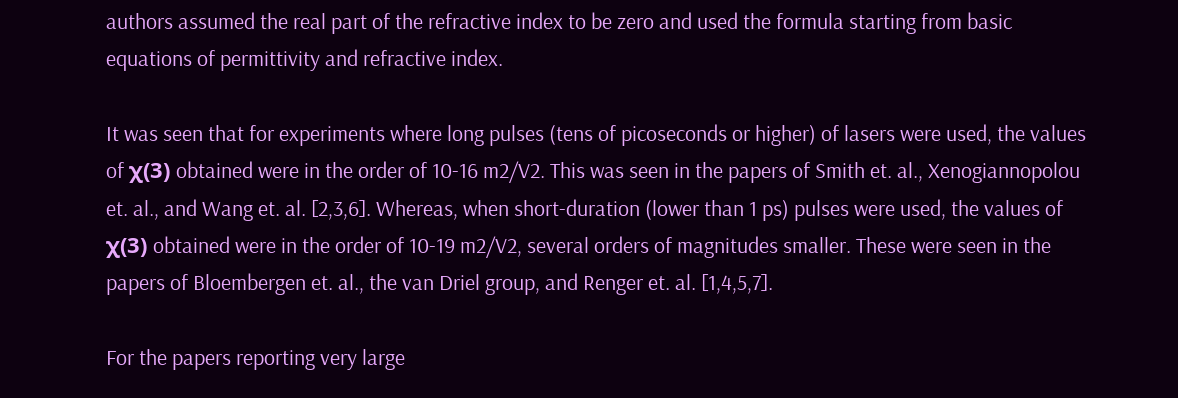authors assumed the real part of the refractive index to be zero and used the formula starting from basic equations of permittivity and refractive index.

It was seen that for experiments where long pulses (tens of picoseconds or higher) of lasers were used, the values of χ(3) obtained were in the order of 10-16 m2/V2. This was seen in the papers of Smith et. al., Xenogiannopolou et. al., and Wang et. al. [2,3,6]. Whereas, when short-duration (lower than 1 ps) pulses were used, the values of χ(3) obtained were in the order of 10-19 m2/V2, several orders of magnitudes smaller. These were seen in the papers of Bloembergen et. al., the van Driel group, and Renger et. al. [1,4,5,7].

For the papers reporting very large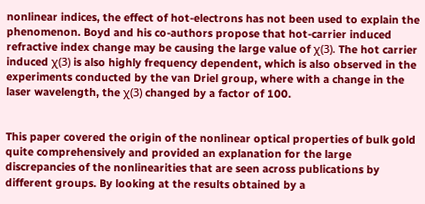nonlinear indices, the effect of hot-electrons has not been used to explain the phenomenon. Boyd and his co-authors propose that hot-carrier induced refractive index change may be causing the large value of χ(3). The hot carrier induced χ(3) is also highly frequency dependent, which is also observed in the experiments conducted by the van Driel group, where with a change in the laser wavelength, the χ(3) changed by a factor of 100.


This paper covered the origin of the nonlinear optical properties of bulk gold quite comprehensively and provided an explanation for the large discrepancies of the nonlinearities that are seen across publications by different groups. By looking at the results obtained by a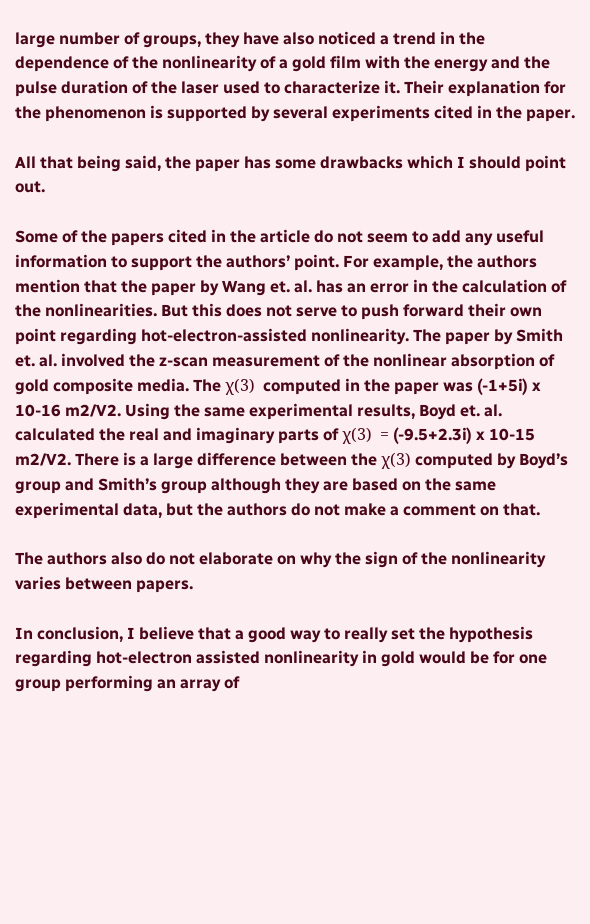large number of groups, they have also noticed a trend in the dependence of the nonlinearity of a gold film with the energy and the pulse duration of the laser used to characterize it. Their explanation for the phenomenon is supported by several experiments cited in the paper.

All that being said, the paper has some drawbacks which I should point out.

Some of the papers cited in the article do not seem to add any useful information to support the authors’ point. For example, the authors mention that the paper by Wang et. al. has an error in the calculation of the nonlinearities. But this does not serve to push forward their own point regarding hot-electron-assisted nonlinearity. The paper by Smith et. al. involved the z-scan measurement of the nonlinear absorption of gold composite media. The χ(3)  computed in the paper was (-1+5i) x 10-16 m2/V2. Using the same experimental results, Boyd et. al. calculated the real and imaginary parts of χ(3)  = (-9.5+2.3i) x 10-15 m2/V2. There is a large difference between the χ(3) computed by Boyd’s group and Smith’s group although they are based on the same experimental data, but the authors do not make a comment on that.

The authors also do not elaborate on why the sign of the nonlinearity varies between papers.

In conclusion, I believe that a good way to really set the hypothesis regarding hot-electron assisted nonlinearity in gold would be for one group performing an array of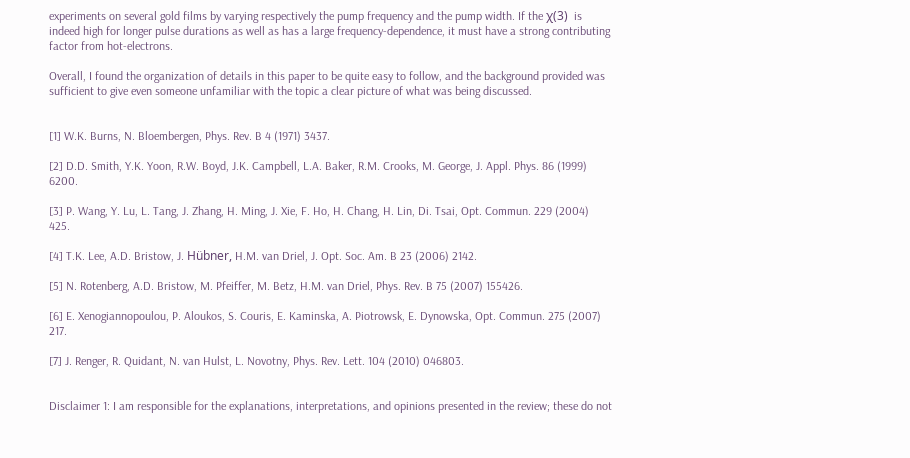experiments on several gold films by varying respectively the pump frequency and the pump width. If the χ(3)  is indeed high for longer pulse durations as well as has a large frequency-dependence, it must have a strong contributing factor from hot-electrons.

Overall, I found the organization of details in this paper to be quite easy to follow, and the background provided was sufficient to give even someone unfamiliar with the topic a clear picture of what was being discussed.


[1] W.K. Burns, N. Bloembergen, Phys. Rev. B 4 (1971) 3437.

[2] D.D. Smith, Y.K. Yoon, R.W. Boyd, J.K. Campbell, L.A. Baker, R.M. Crooks, M. George, J. Appl. Phys. 86 (1999) 6200.

[3] P. Wang, Y. Lu, L. Tang, J. Zhang, H. Ming, J. Xie, F. Ho, H. Chang, H. Lin, Di. Tsai, Opt. Commun. 229 (2004) 425.

[4] T.K. Lee, A.D. Bristow, J. Hübner, H.M. van Driel, J. Opt. Soc. Am. B 23 (2006) 2142.

[5] N. Rotenberg, A.D. Bristow, M. Pfeiffer, M. Betz, H.M. van Driel, Phys. Rev. B 75 (2007) 155426.

[6] E. Xenogiannopoulou, P. Aloukos, S. Couris, E. Kaminska, A. Piotrowsk, E. Dynowska, Opt. Commun. 275 (2007) 217.

[7] J. Renger, R. Quidant, N. van Hulst, L. Novotny, Phys. Rev. Lett. 104 (2010) 046803.


Disclaimer 1: I am responsible for the explanations, interpretations, and opinions presented in the review; these do not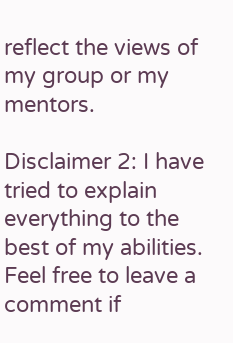reflect the views of my group or my mentors.

Disclaimer 2: I have tried to explain everything to the best of my abilities. Feel free to leave a comment if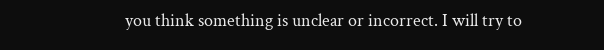you think something is unclear or incorrect. I will try to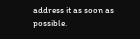address it as soon as possible.